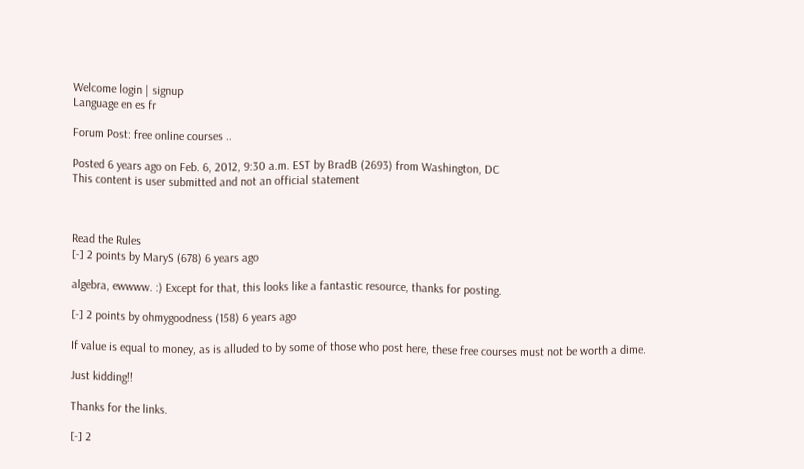Welcome login | signup
Language en es fr

Forum Post: free online courses ..

Posted 6 years ago on Feb. 6, 2012, 9:30 a.m. EST by BradB (2693) from Washington, DC
This content is user submitted and not an official statement



Read the Rules
[-] 2 points by MaryS (678) 6 years ago

algebra, ewwww. :) Except for that, this looks like a fantastic resource, thanks for posting.

[-] 2 points by ohmygoodness (158) 6 years ago

If value is equal to money, as is alluded to by some of those who post here, these free courses must not be worth a dime.

Just kidding!!

Thanks for the links.

[-] 2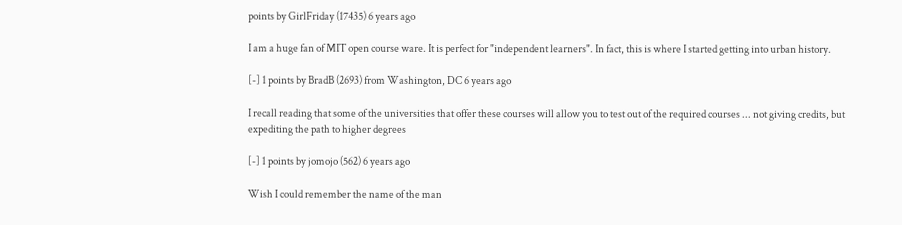points by GirlFriday (17435) 6 years ago

I am a huge fan of MIT open course ware. It is perfect for "independent learners". In fact, this is where I started getting into urban history.

[-] 1 points by BradB (2693) from Washington, DC 6 years ago

I recall reading that some of the universities that offer these courses will allow you to test out of the required courses ... not giving credits, but expediting the path to higher degrees

[-] 1 points by jomojo (562) 6 years ago

Wish I could remember the name of the man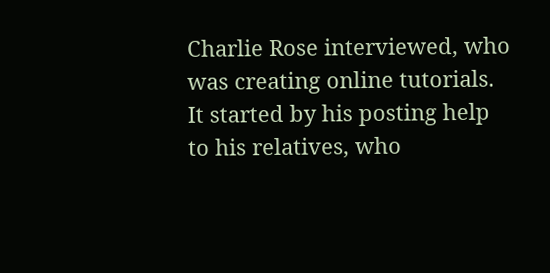Charlie Rose interviewed, who was creating online tutorials. It started by his posting help to his relatives, who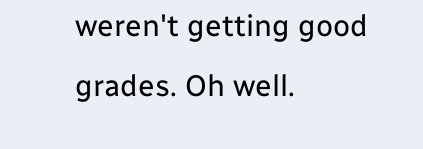weren't getting good grades. Oh well.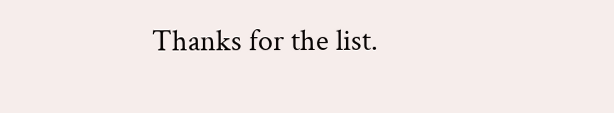Thanks for the list.